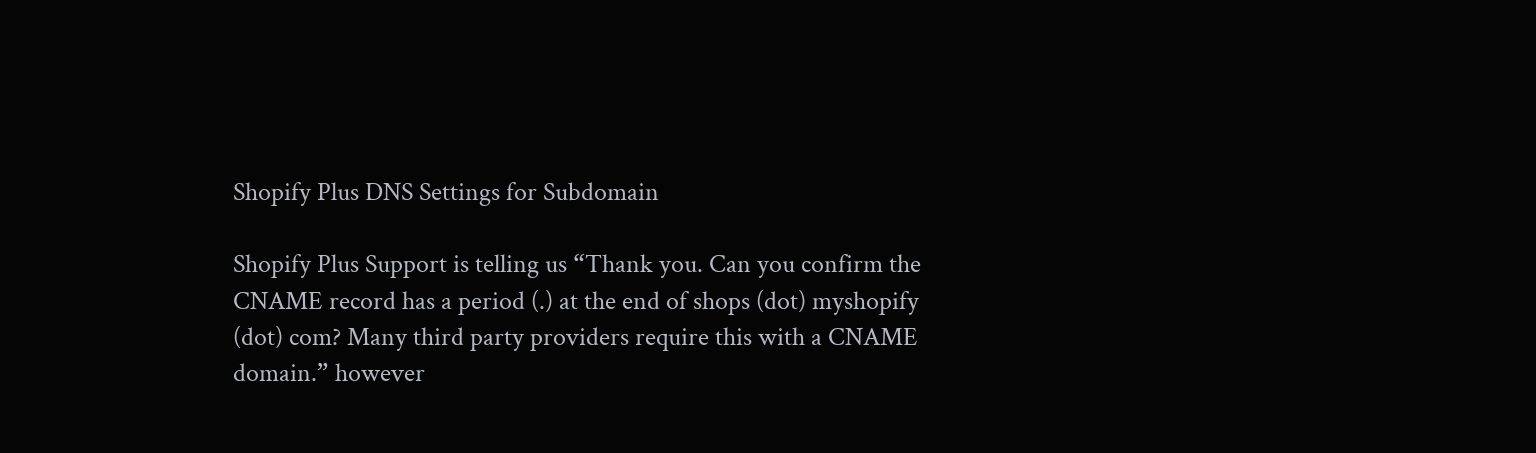Shopify Plus DNS Settings for Subdomain

Shopify Plus Support is telling us “Thank you. Can you confirm the CNAME record has a period (.) at the end of shops (dot) myshopify (dot) com? Many third party providers require this with a CNAME domain.” however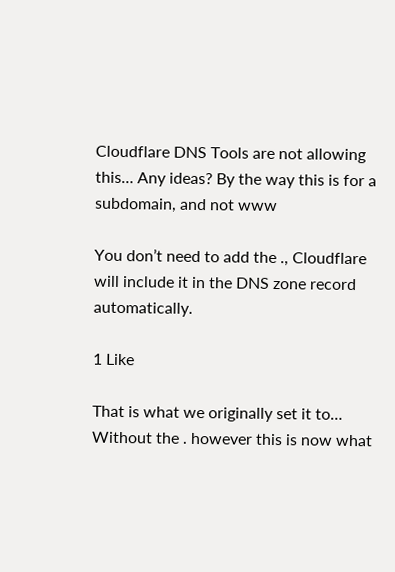Cloudflare DNS Tools are not allowing this… Any ideas? By the way this is for a subdomain, and not www

You don’t need to add the ., Cloudflare will include it in the DNS zone record automatically.

1 Like

That is what we originally set it to… Without the . however this is now what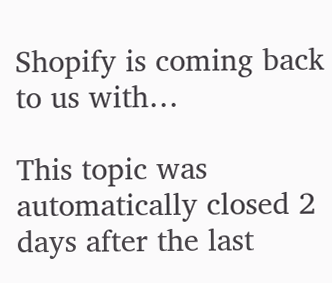Shopify is coming back to us with…

This topic was automatically closed 2 days after the last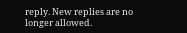reply. New replies are no longer allowed.